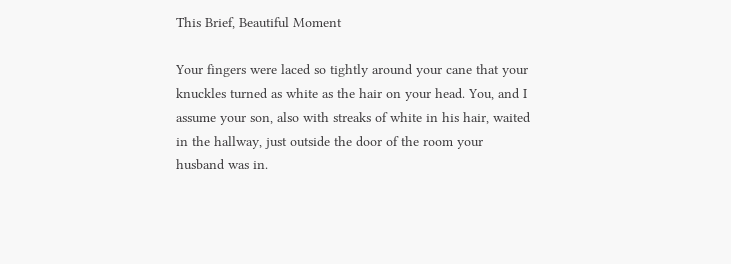This Brief, Beautiful Moment

Your fingers were laced so tightly around your cane that your knuckles turned as white as the hair on your head. You, and I assume your son, also with streaks of white in his hair, waited in the hallway, just outside the door of the room your husband was in.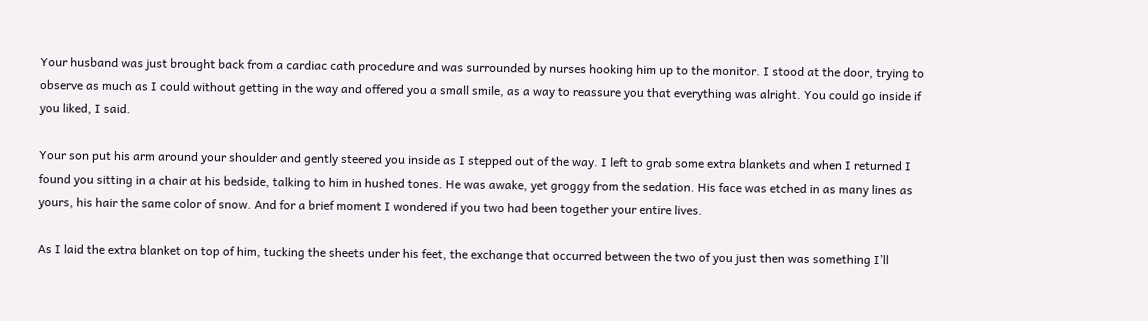Your husband was just brought back from a cardiac cath procedure and was surrounded by nurses hooking him up to the monitor. I stood at the door, trying to observe as much as I could without getting in the way and offered you a small smile, as a way to reassure you that everything was alright. You could go inside if you liked, I said.

Your son put his arm around your shoulder and gently steered you inside as I stepped out of the way. I left to grab some extra blankets and when I returned I found you sitting in a chair at his bedside, talking to him in hushed tones. He was awake, yet groggy from the sedation. His face was etched in as many lines as yours, his hair the same color of snow. And for a brief moment I wondered if you two had been together your entire lives.

As I laid the extra blanket on top of him, tucking the sheets under his feet, the exchange that occurred between the two of you just then was something I’ll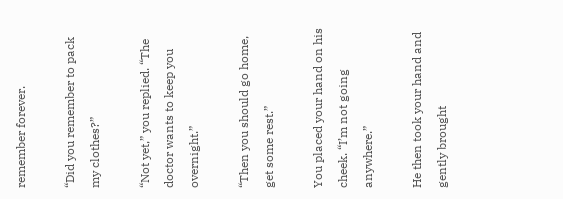remember forever.

“Did you remember to pack my clothes?”

“Not yet,” you replied. “The doctor wants to keep you overnight.”

“Then you should go home, get some rest.”

You placed your hand on his cheek. “I’m not going anywhere.”

He then took your hand and gently brought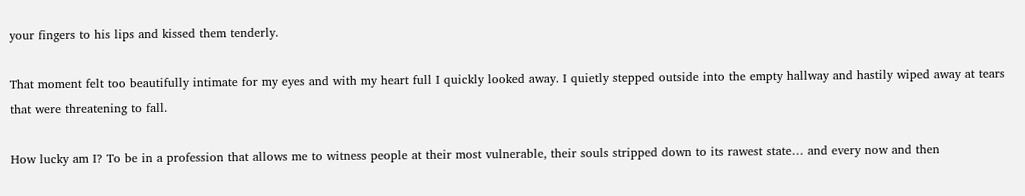your fingers to his lips and kissed them tenderly.

That moment felt too beautifully intimate for my eyes and with my heart full I quickly looked away. I quietly stepped outside into the empty hallway and hastily wiped away at tears that were threatening to fall.

How lucky am I? To be in a profession that allows me to witness people at their most vulnerable, their souls stripped down to its rawest state… and every now and then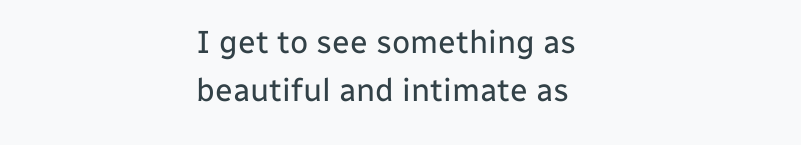I get to see something as beautiful and intimate as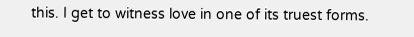this. I get to witness love in one of its truest forms.